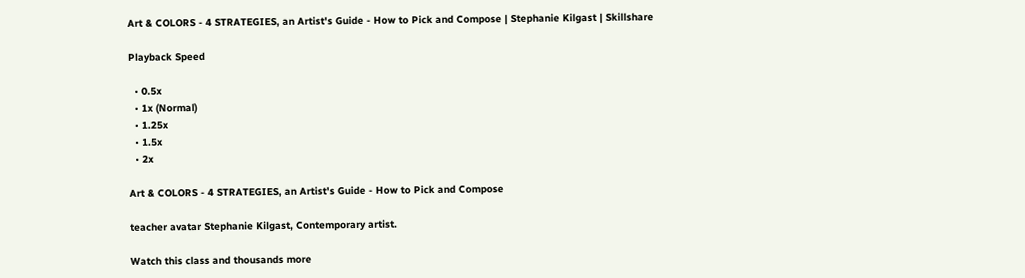Art & COLORS - 4 STRATEGIES, an Artist's Guide - How to Pick and Compose | Stephanie Kilgast | Skillshare

Playback Speed

  • 0.5x
  • 1x (Normal)
  • 1.25x
  • 1.5x
  • 2x

Art & COLORS - 4 STRATEGIES, an Artist's Guide - How to Pick and Compose

teacher avatar Stephanie Kilgast, Contemporary artist.

Watch this class and thousands more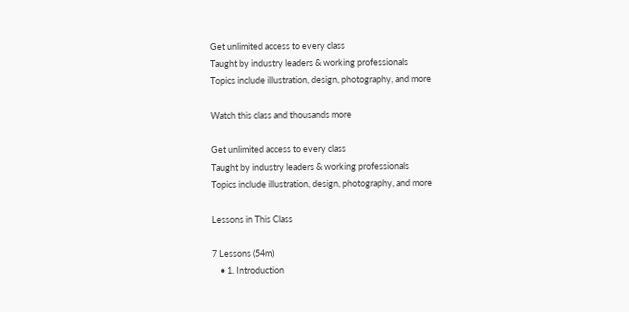Get unlimited access to every class
Taught by industry leaders & working professionals
Topics include illustration, design, photography, and more

Watch this class and thousands more

Get unlimited access to every class
Taught by industry leaders & working professionals
Topics include illustration, design, photography, and more

Lessons in This Class

7 Lessons (54m)
    • 1. Introduction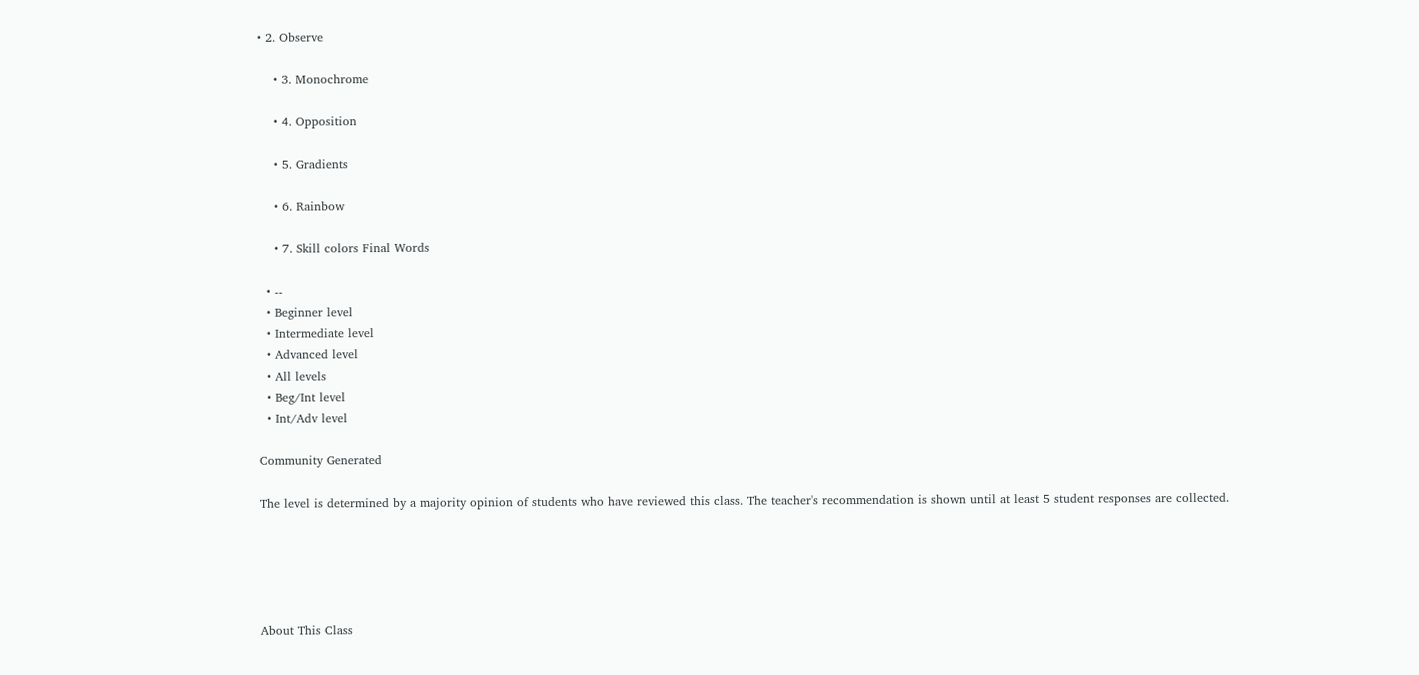• 2. Observe

    • 3. Monochrome

    • 4. Opposition

    • 5. Gradients

    • 6. Rainbow

    • 7. Skill colors Final Words

  • --
  • Beginner level
  • Intermediate level
  • Advanced level
  • All levels
  • Beg/Int level
  • Int/Adv level

Community Generated

The level is determined by a majority opinion of students who have reviewed this class. The teacher's recommendation is shown until at least 5 student responses are collected.





About This Class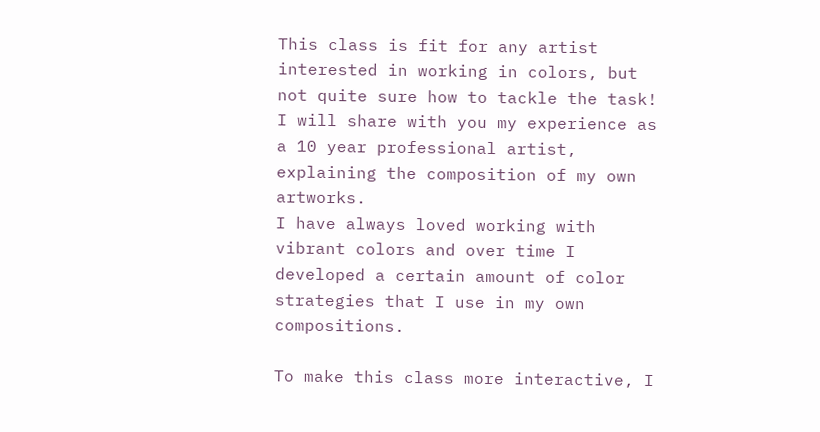This class is fit for any artist interested in working in colors, but not quite sure how to tackle the task!
I will share with you my experience as a 10 year professional artist, explaining the composition of my own artworks.
I have always loved working with vibrant colors and over time I developed a certain amount of color strategies that I use in my own compositions.

To make this class more interactive, I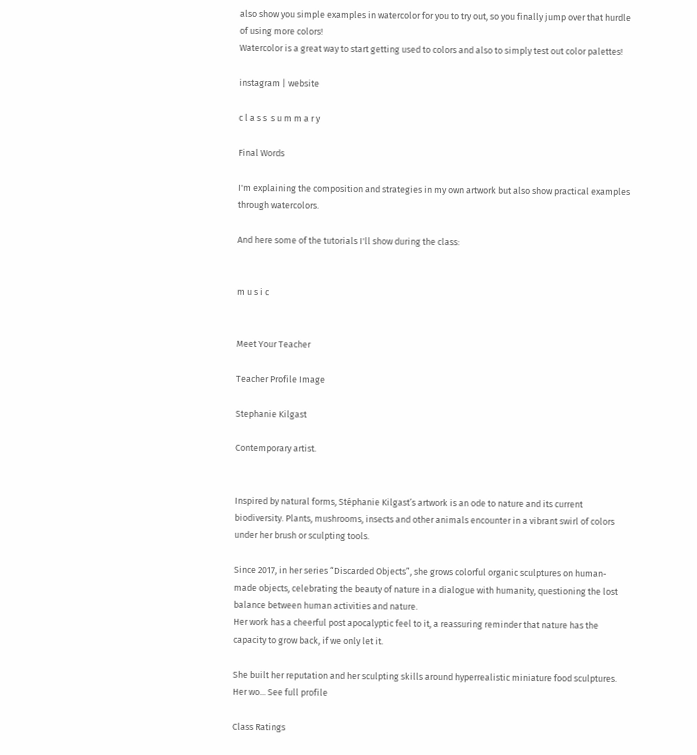also show you simple examples in watercolor for you to try out, so you finally jump over that hurdle of using more colors!
Watercolor is a great way to start getting used to colors and also to simply test out color palettes!

instagram | website

c l a s s  s u m m a r y

Final Words

I'm explaining the composition and strategies in my own artwork but also show practical examples through watercolors.

And here some of the tutorials I'll show during the class:


m u s i c


Meet Your Teacher

Teacher Profile Image

Stephanie Kilgast

Contemporary artist.


Inspired by natural forms, Stéphanie Kilgast’s artwork is an ode to nature and its current biodiversity. Plants, mushrooms, insects and other animals encounter in a vibrant swirl of colors under her brush or sculpting tools.

Since 2017, in her series “Discarded Objects”, she grows colorful organic sculptures on human-made objects, celebrating the beauty of nature in a dialogue with humanity, questioning the lost balance between human activities and nature.
Her work has a cheerful post apocalyptic feel to it, a reassuring reminder that nature has the capacity to grow back, if we only let it.

She built her reputation and her sculpting skills around hyperrealistic miniature food sculptures. Her wo... See full profile

Class Ratings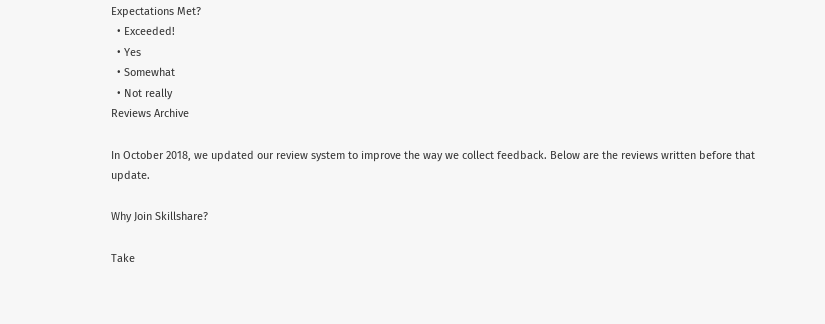Expectations Met?
  • Exceeded!
  • Yes
  • Somewhat
  • Not really
Reviews Archive

In October 2018, we updated our review system to improve the way we collect feedback. Below are the reviews written before that update.

Why Join Skillshare?

Take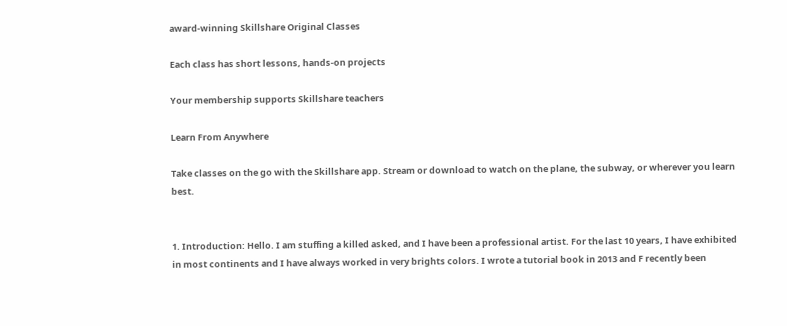award-winning Skillshare Original Classes

Each class has short lessons, hands-on projects

Your membership supports Skillshare teachers

Learn From Anywhere

Take classes on the go with the Skillshare app. Stream or download to watch on the plane, the subway, or wherever you learn best.


1. Introduction: Hello. I am stuffing a killed asked, and I have been a professional artist. For the last 10 years, I have exhibited in most continents and I have always worked in very brights colors. I wrote a tutorial book in 2013 and F recently been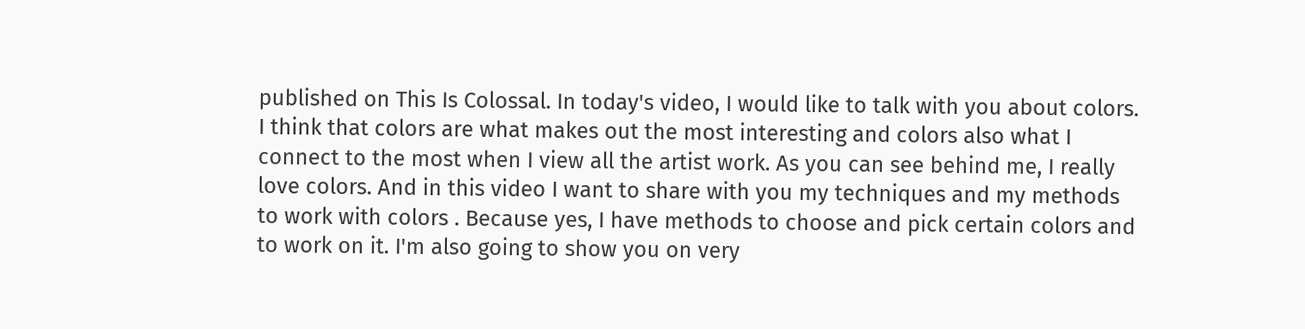published on This Is Colossal. In today's video, I would like to talk with you about colors. I think that colors are what makes out the most interesting and colors also what I connect to the most when I view all the artist work. As you can see behind me, I really love colors. And in this video I want to share with you my techniques and my methods to work with colors . Because yes, I have methods to choose and pick certain colors and to work on it. I'm also going to show you on very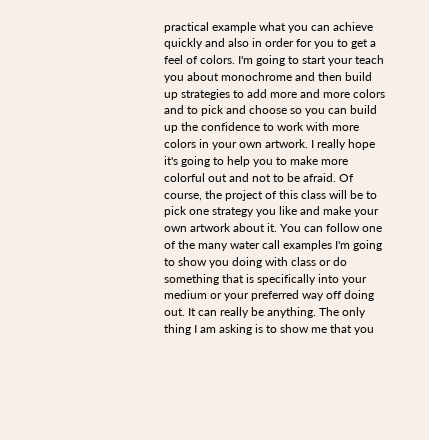practical example what you can achieve quickly and also in order for you to get a feel of colors. I'm going to start your teach you about monochrome and then build up strategies to add more and more colors and to pick and choose so you can build up the confidence to work with more colors in your own artwork. I really hope it's going to help you to make more colorful out and not to be afraid. Of course, the project of this class will be to pick one strategy you like and make your own artwork about it. You can follow one of the many water call examples I'm going to show you doing with class or do something that is specifically into your medium or your preferred way off doing out. It can really be anything. The only thing I am asking is to show me that you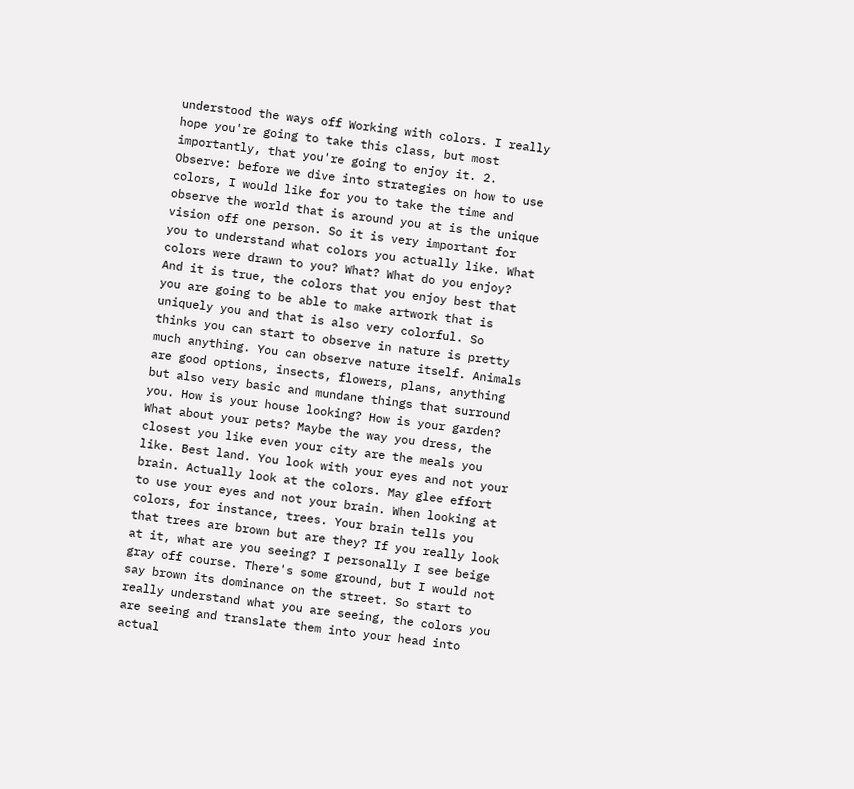understood the ways off Working with colors. I really hope you're going to take this class, but most importantly, that you're going to enjoy it. 2. Observe: before we dive into strategies on how to use colors, I would like for you to take the time and observe the world that is around you at is the unique vision off one person. So it is very important for you to understand what colors you actually like. What colors were drawn to you? What? What do you enjoy? And it is true, the colors that you enjoy best that you are going to be able to make artwork that is uniquely you and that is also very colorful. So thinks you can start to observe in nature is pretty much anything. You can observe nature itself. Animals are good options, insects, flowers, plans, anything but also very basic and mundane things that surround you. How is your house looking? How is your garden? What about your pets? Maybe the way you dress, the closest you like even your city are the meals you like. Best land. You look with your eyes and not your brain. Actually look at the colors. May glee effort to use your eyes and not your brain. When looking at colors, for instance, trees. Your brain tells you that trees are brown but are they? If you really look at it, what are you seeing? I personally I see beige gray off course. There's some ground, but I would not say brown its dominance on the street. So start to really understand what you are seeing, the colors you are seeing and translate them into your head into actual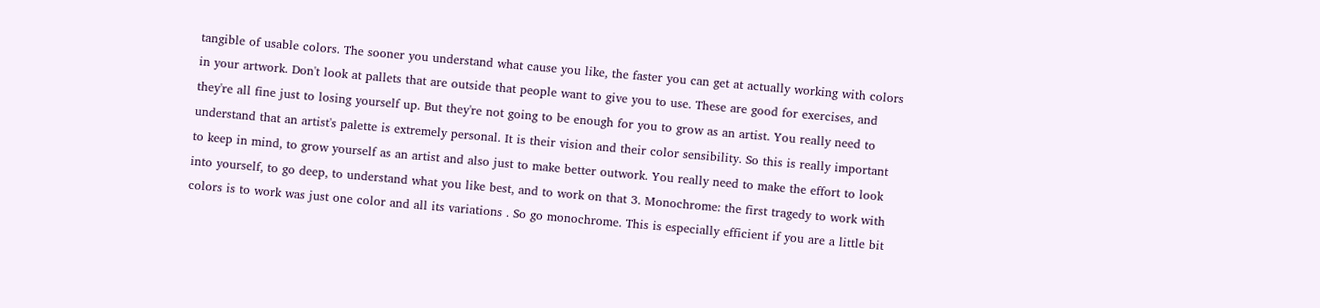tangible of usable colors. The sooner you understand what cause you like, the faster you can get at actually working with colors in your artwork. Don't look at pallets that are outside that people want to give you to use. These are good for exercises, and they're all fine just to losing yourself up. But they're not going to be enough for you to grow as an artist. You really need to understand that an artist's palette is extremely personal. It is their vision and their color sensibility. So this is really important to keep in mind, to grow yourself as an artist and also just to make better outwork. You really need to make the effort to look into yourself, to go deep, to understand what you like best, and to work on that 3. Monochrome: the first tragedy to work with colors is to work was just one color and all its variations . So go monochrome. This is especially efficient if you are a little bit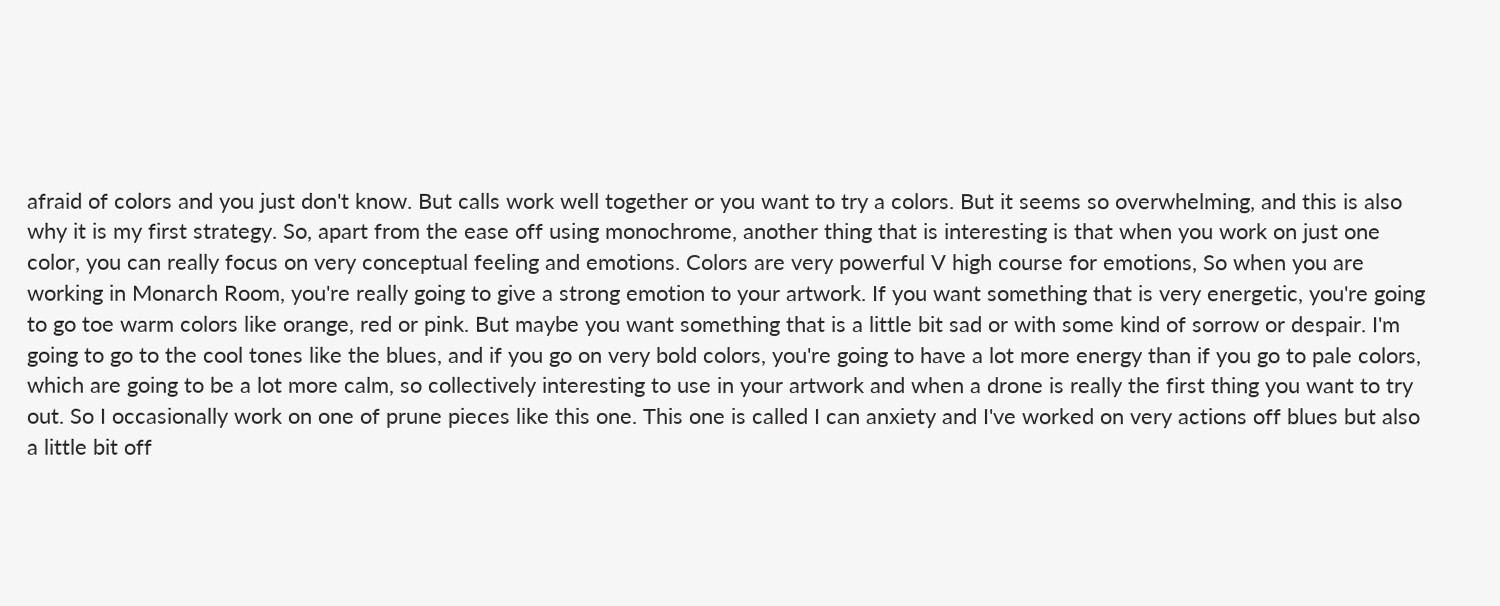afraid of colors and you just don't know. But calls work well together or you want to try a colors. But it seems so overwhelming, and this is also why it is my first strategy. So, apart from the ease off using monochrome, another thing that is interesting is that when you work on just one color, you can really focus on very conceptual feeling and emotions. Colors are very powerful V high course for emotions, So when you are working in Monarch Room, you're really going to give a strong emotion to your artwork. If you want something that is very energetic, you're going to go toe warm colors like orange, red or pink. But maybe you want something that is a little bit sad or with some kind of sorrow or despair. I'm going to go to the cool tones like the blues, and if you go on very bold colors, you're going to have a lot more energy than if you go to pale colors, which are going to be a lot more calm, so collectively interesting to use in your artwork and when a drone is really the first thing you want to try out. So I occasionally work on one of prune pieces like this one. This one is called I can anxiety and I've worked on very actions off blues but also a little bit off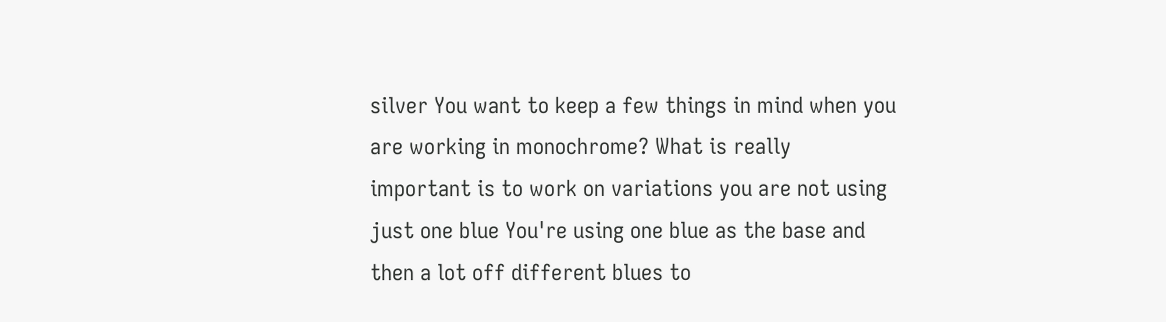silver You want to keep a few things in mind when you are working in monochrome? What is really important is to work on variations you are not using just one blue You're using one blue as the base and then a lot off different blues to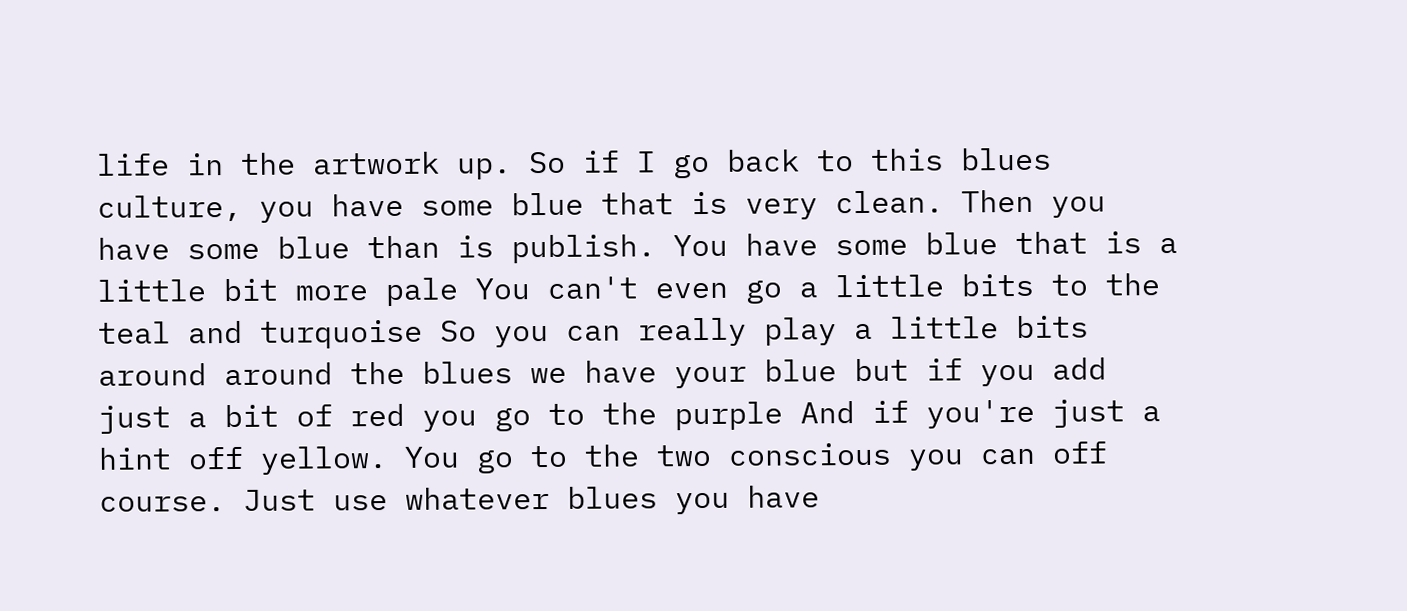life in the artwork up. So if I go back to this blues culture, you have some blue that is very clean. Then you have some blue than is publish. You have some blue that is a little bit more pale You can't even go a little bits to the teal and turquoise So you can really play a little bits around around the blues we have your blue but if you add just a bit of red you go to the purple And if you're just a hint off yellow. You go to the two conscious you can off course. Just use whatever blues you have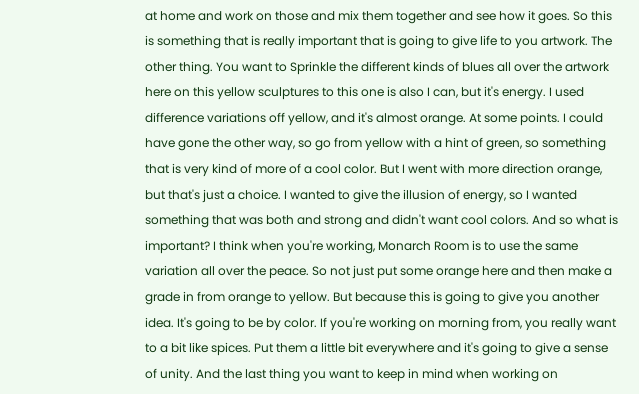at home and work on those and mix them together and see how it goes. So this is something that is really important that is going to give life to you artwork. The other thing. You want to Sprinkle the different kinds of blues all over the artwork here on this yellow sculptures to this one is also I can, but it's energy. I used difference variations off yellow, and it's almost orange. At some points. I could have gone the other way, so go from yellow with a hint of green, so something that is very kind of more of a cool color. But I went with more direction orange, but that's just a choice. I wanted to give the illusion of energy, so I wanted something that was both and strong and didn't want cool colors. And so what is important? I think when you're working, Monarch Room is to use the same variation all over the peace. So not just put some orange here and then make a grade in from orange to yellow. But because this is going to give you another idea. It's going to be by color. If you're working on morning from, you really want to a bit like spices. Put them a little bit everywhere and it's going to give a sense of unity. And the last thing you want to keep in mind when working on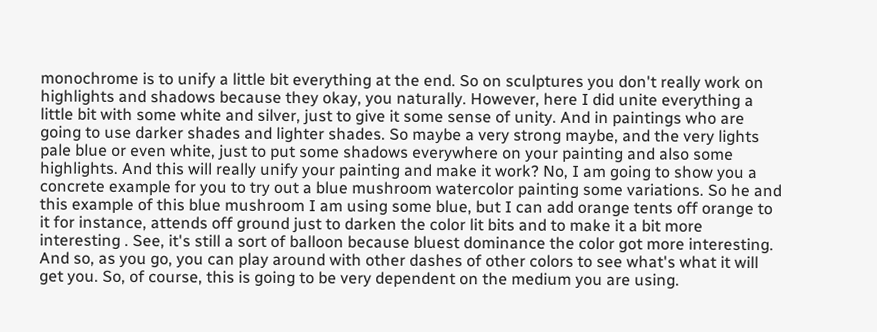monochrome is to unify a little bit everything at the end. So on sculptures you don't really work on highlights and shadows because they okay, you naturally. However, here I did unite everything a little bit with some white and silver, just to give it some sense of unity. And in paintings who are going to use darker shades and lighter shades. So maybe a very strong maybe, and the very lights pale blue or even white, just to put some shadows everywhere on your painting and also some highlights. And this will really unify your painting and make it work? No, I am going to show you a concrete example for you to try out a blue mushroom watercolor painting some variations. So he and this example of this blue mushroom I am using some blue, but I can add orange tents off orange to it for instance, attends off ground just to darken the color lit bits and to make it a bit more interesting . See, it's still a sort of balloon because bluest dominance the color got more interesting. And so, as you go, you can play around with other dashes of other colors to see what's what it will get you. So, of course, this is going to be very dependent on the medium you are using.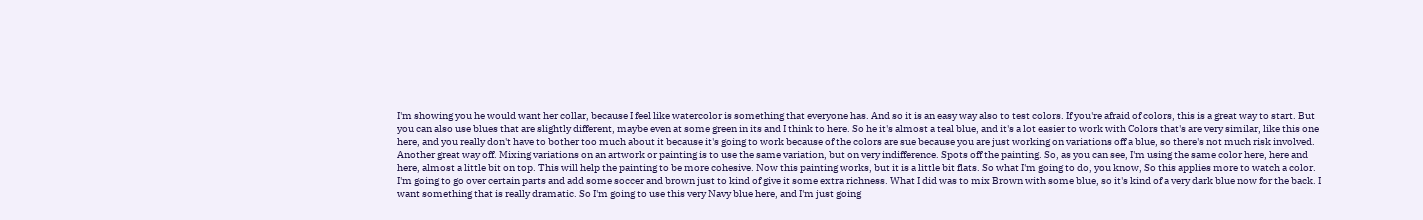I'm showing you he would want her collar, because I feel like watercolor is something that everyone has. And so it is an easy way also to test colors. If you're afraid of colors, this is a great way to start. But you can also use blues that are slightly different, maybe even at some green in its and I think to here. So he it's almost a teal blue, and it's a lot easier to work with Colors that's are very similar, like this one here, and you really don't have to bother too much about it because it's going to work because of the colors are sue because you are just working on variations off a blue, so there's not much risk involved. Another great way off. Mixing variations on an artwork or painting is to use the same variation, but on very indifference. Spots off the painting. So, as you can see, I'm using the same color here, here and here, almost a little bit on top. This will help the painting to be more cohesive. Now this painting works, but it is a little bit flats. So what I'm going to do, you know, So this applies more to watch a color. I'm going to go over certain parts and add some soccer and brown just to kind of give it some extra richness. What I did was to mix Brown with some blue, so it's kind of a very dark blue now for the back. I want something that is really dramatic. So I'm going to use this very Navy blue here, and I'm just going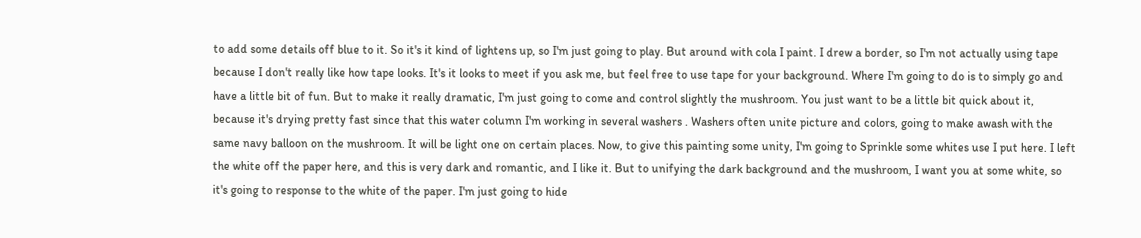to add some details off blue to it. So it's it kind of lightens up, so I'm just going to play. But around with cola I paint. I drew a border, so I'm not actually using tape because I don't really like how tape looks. It's it looks to meet if you ask me, but feel free to use tape for your background. Where I'm going to do is to simply go and have a little bit of fun. But to make it really dramatic, I'm just going to come and control slightly the mushroom. You just want to be a little bit quick about it, because it's drying pretty fast since that this water column I'm working in several washers . Washers often unite picture and colors, going to make awash with the same navy balloon on the mushroom. It will be light one on certain places. Now, to give this painting some unity, I'm going to Sprinkle some whites use I put here. I left the white off the paper here, and this is very dark and romantic, and I like it. But to unifying the dark background and the mushroom, I want you at some white, so it's going to response to the white of the paper. I'm just going to hide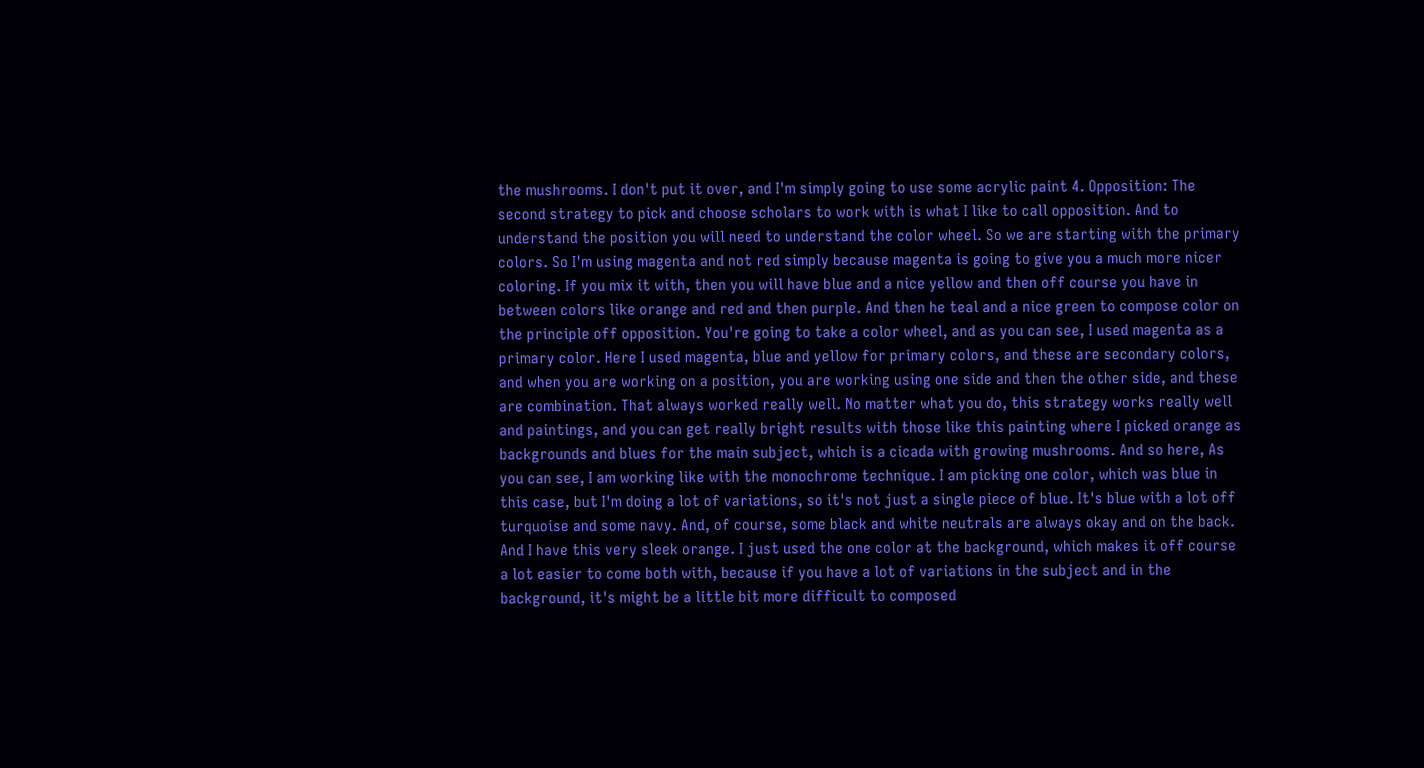the mushrooms. I don't put it over, and I'm simply going to use some acrylic paint 4. Opposition: The second strategy to pick and choose scholars to work with is what I like to call opposition. And to understand the position you will need to understand the color wheel. So we are starting with the primary colors. So I'm using magenta and not red simply because magenta is going to give you a much more nicer coloring. If you mix it with, then you will have blue and a nice yellow and then off course you have in between colors like orange and red and then purple. And then he teal and a nice green to compose color on the principle off opposition. You're going to take a color wheel, and as you can see, I used magenta as a primary color. Here I used magenta, blue and yellow for primary colors, and these are secondary colors, and when you are working on a position, you are working using one side and then the other side, and these are combination. That always worked really well. No matter what you do, this strategy works really well and paintings, and you can get really bright results with those like this painting where I picked orange as backgrounds and blues for the main subject, which is a cicada with growing mushrooms. And so here, As you can see, I am working like with the monochrome technique. I am picking one color, which was blue in this case, but I'm doing a lot of variations, so it's not just a single piece of blue. It's blue with a lot off turquoise and some navy. And, of course, some black and white neutrals are always okay and on the back. And I have this very sleek orange. I just used the one color at the background, which makes it off course a lot easier to come both with, because if you have a lot of variations in the subject and in the background, it's might be a little bit more difficult to composed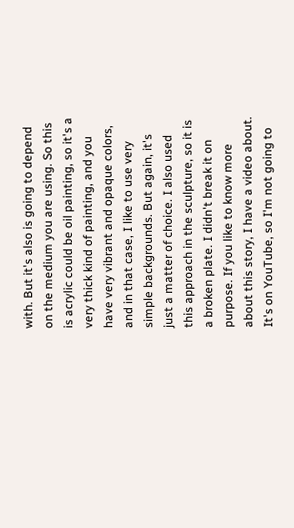with. But it's also is going to depend on the medium you are using. So this is acrylic could be oil painting, so it's a very thick kind of painting, and you have very vibrant and opaque colors, and in that case, I like to use very simple backgrounds. But again, it's just a matter of choice. I also used this approach in the sculpture, so it is a broken plate. I didn't break it on purpose. If you like to know more about this story, I have a video about. It's on YouTube, so I'm not going to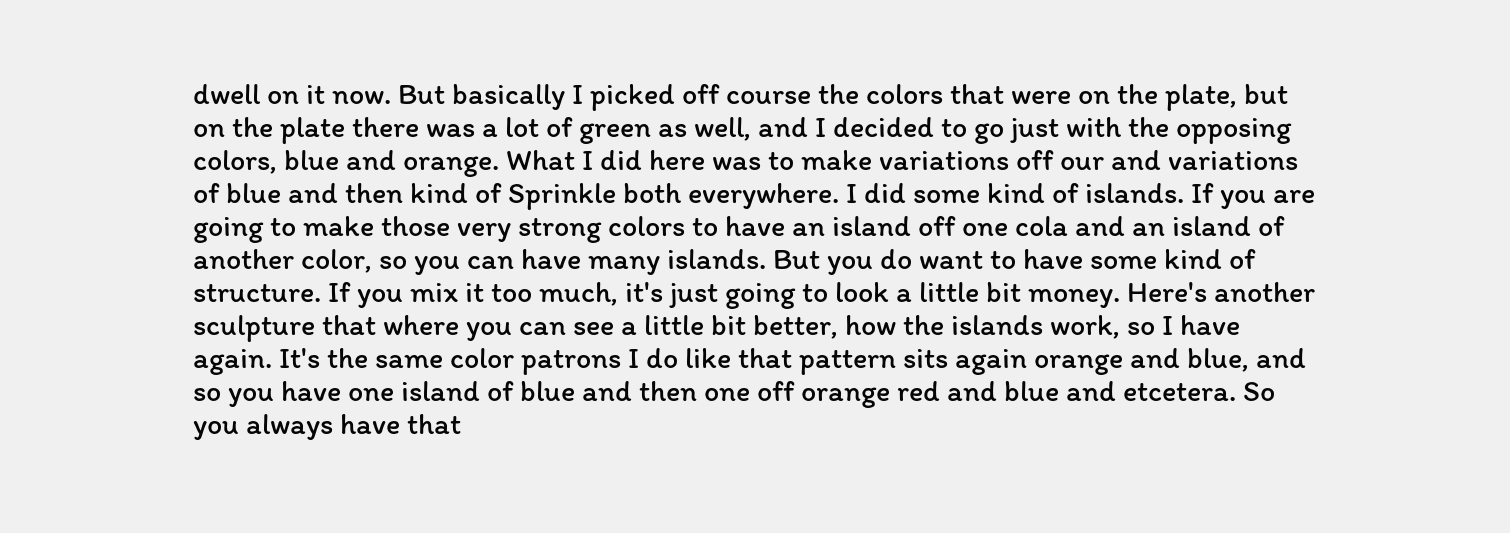dwell on it now. But basically I picked off course the colors that were on the plate, but on the plate there was a lot of green as well, and I decided to go just with the opposing colors, blue and orange. What I did here was to make variations off our and variations of blue and then kind of Sprinkle both everywhere. I did some kind of islands. If you are going to make those very strong colors to have an island off one cola and an island of another color, so you can have many islands. But you do want to have some kind of structure. If you mix it too much, it's just going to look a little bit money. Here's another sculpture that where you can see a little bit better, how the islands work, so I have again. It's the same color patrons I do like that pattern sits again orange and blue, and so you have one island of blue and then one off orange red and blue and etcetera. So you always have that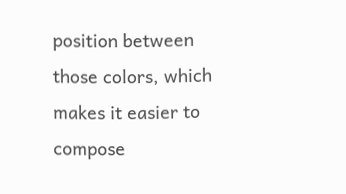position between those colors, which makes it easier to compose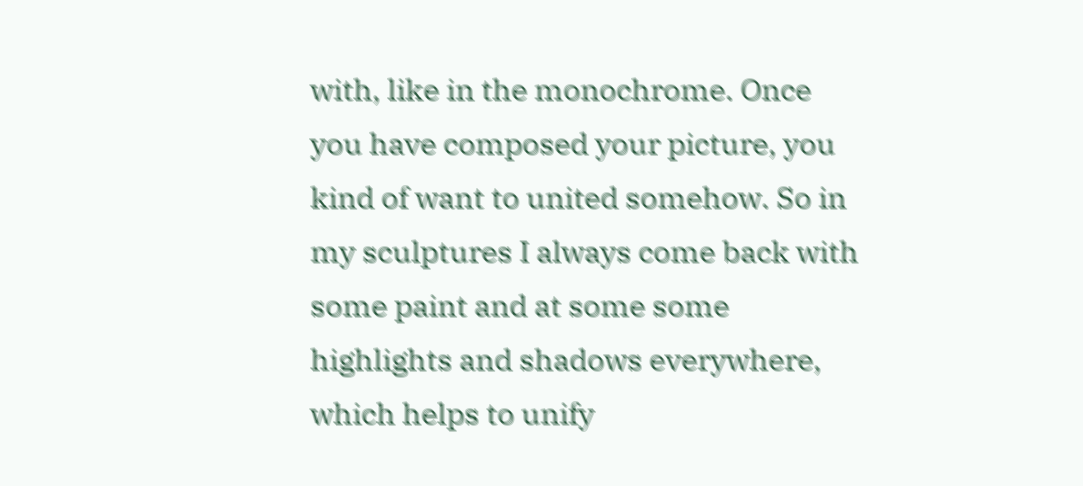with, like in the monochrome. Once you have composed your picture, you kind of want to united somehow. So in my sculptures I always come back with some paint and at some some highlights and shadows everywhere, which helps to unify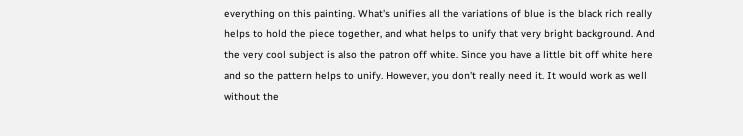everything on this painting. What's unifies all the variations of blue is the black rich really helps to hold the piece together, and what helps to unify that very bright background. And the very cool subject is also the patron off white. Since you have a little bit off white here and so the pattern helps to unify. However, you don't really need it. It would work as well without the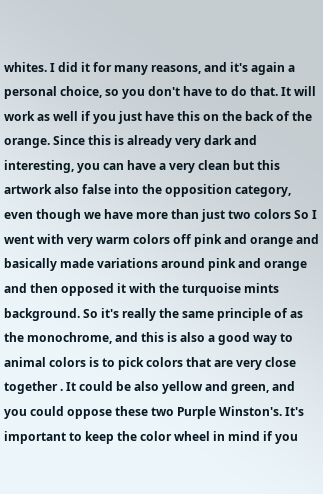whites. I did it for many reasons, and it's again a personal choice, so you don't have to do that. It will work as well if you just have this on the back of the orange. Since this is already very dark and interesting, you can have a very clean but this artwork also false into the opposition category, even though we have more than just two colors So I went with very warm colors off pink and orange and basically made variations around pink and orange and then opposed it with the turquoise mints background. So it's really the same principle of as the monochrome, and this is also a good way to animal colors is to pick colors that are very close together . It could be also yellow and green, and you could oppose these two Purple Winston's. It's important to keep the color wheel in mind if you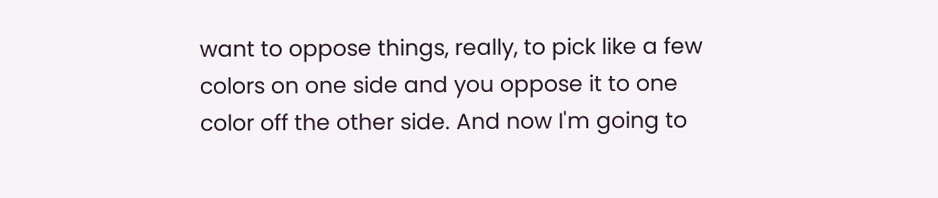want to oppose things, really, to pick like a few colors on one side and you oppose it to one color off the other side. And now I'm going to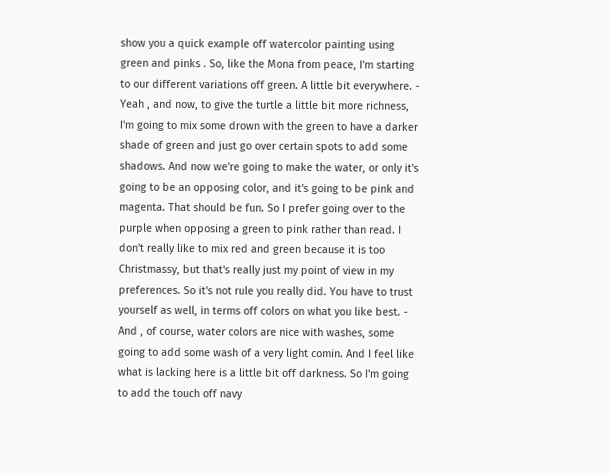show you a quick example off watercolor painting using green and pinks . So, like the Mona from peace, I'm starting to our different variations off green. A little bit everywhere. - Yeah , and now, to give the turtle a little bit more richness, I'm going to mix some drown with the green to have a darker shade of green and just go over certain spots to add some shadows. And now we're going to make the water, or only it's going to be an opposing color, and it's going to be pink and magenta. That should be fun. So I prefer going over to the purple when opposing a green to pink rather than read. I don't really like to mix red and green because it is too Christmassy, but that's really just my point of view in my preferences. So it's not rule you really did. You have to trust yourself as well, in terms off colors on what you like best. - And , of course, water colors are nice with washes, some going to add some wash of a very light comin. And I feel like what is lacking here is a little bit off darkness. So I'm going to add the touch off navy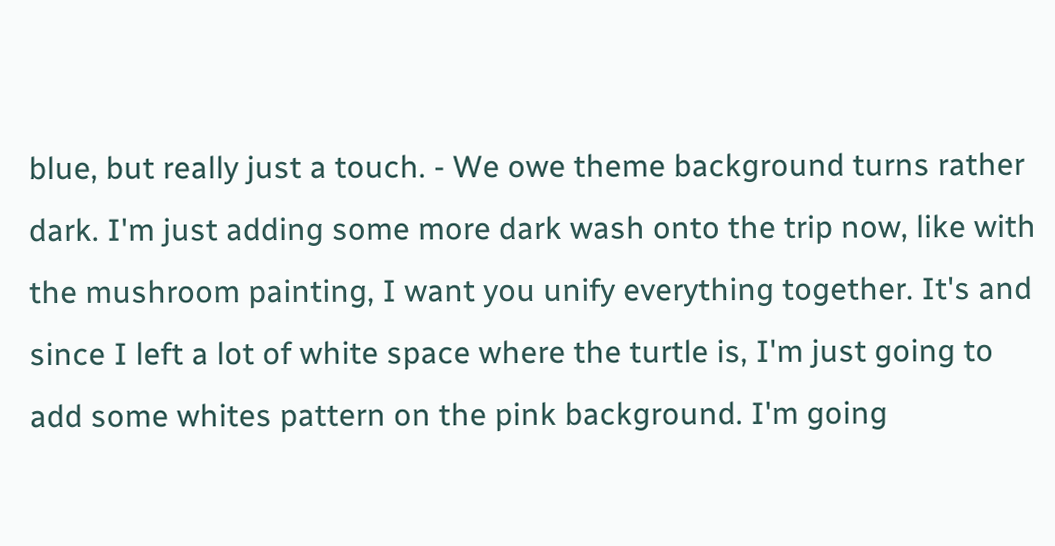blue, but really just a touch. - We owe theme background turns rather dark. I'm just adding some more dark wash onto the trip now, like with the mushroom painting, I want you unify everything together. It's and since I left a lot of white space where the turtle is, I'm just going to add some whites pattern on the pink background. I'm going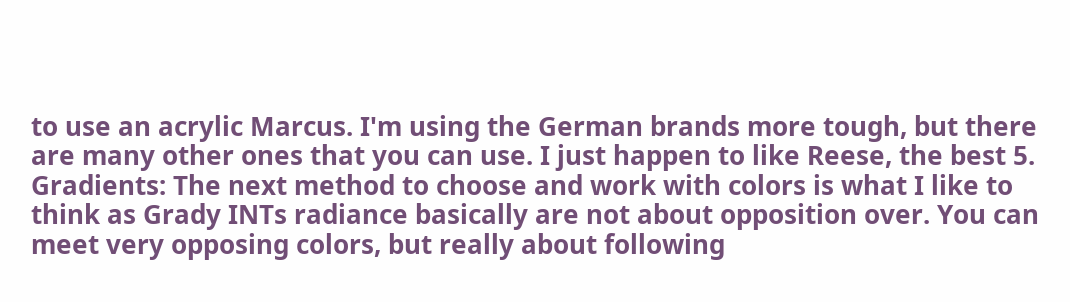to use an acrylic Marcus. I'm using the German brands more tough, but there are many other ones that you can use. I just happen to like Reese, the best 5. Gradients: The next method to choose and work with colors is what I like to think as Grady INTs radiance basically are not about opposition over. You can meet very opposing colors, but really about following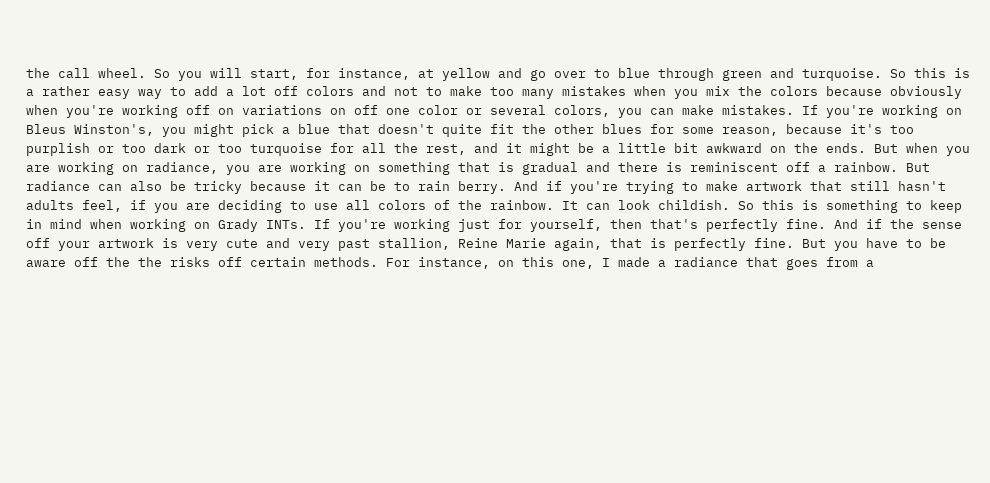the call wheel. So you will start, for instance, at yellow and go over to blue through green and turquoise. So this is a rather easy way to add a lot off colors and not to make too many mistakes when you mix the colors because obviously when you're working off on variations on off one color or several colors, you can make mistakes. If you're working on Bleus Winston's, you might pick a blue that doesn't quite fit the other blues for some reason, because it's too purplish or too dark or too turquoise for all the rest, and it might be a little bit awkward on the ends. But when you are working on radiance, you are working on something that is gradual and there is reminiscent off a rainbow. But radiance can also be tricky because it can be to rain berry. And if you're trying to make artwork that still hasn't adults feel, if you are deciding to use all colors of the rainbow. It can look childish. So this is something to keep in mind when working on Grady INTs. If you're working just for yourself, then that's perfectly fine. And if the sense off your artwork is very cute and very past stallion, Reine Marie again, that is perfectly fine. But you have to be aware off the the risks off certain methods. For instance, on this one, I made a radiance that goes from a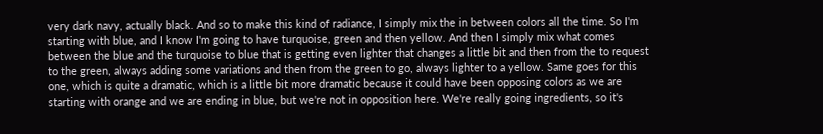very dark navy, actually black. And so to make this kind of radiance, I simply mix the in between colors all the time. So I'm starting with blue, and I know I'm going to have turquoise, green and then yellow. And then I simply mix what comes between the blue and the turquoise to blue that is getting even lighter that changes a little bit and then from the to request to the green, always adding some variations and then from the green to go, always lighter to a yellow. Same goes for this one, which is quite a dramatic, which is a little bit more dramatic because it could have been opposing colors as we are starting with orange and we are ending in blue, but we're not in opposition here. We're really going ingredients, so it's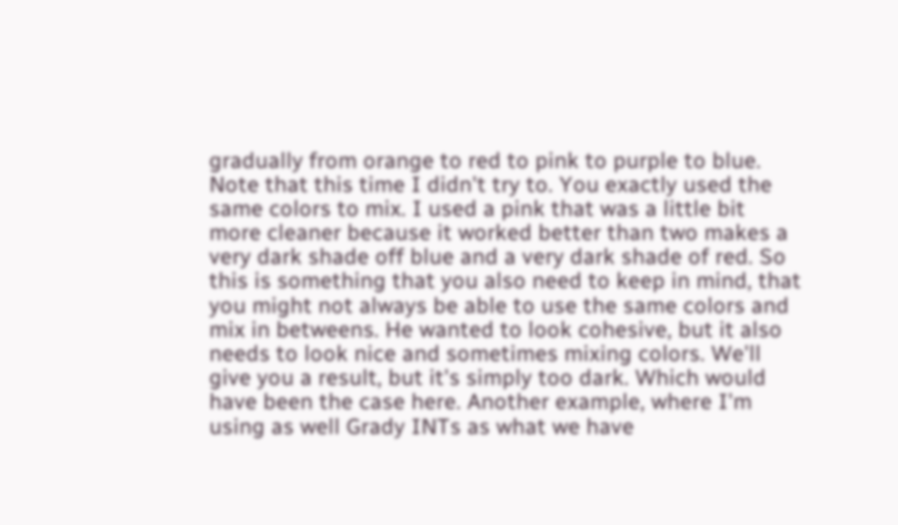gradually from orange to red to pink to purple to blue. Note that this time I didn't try to. You exactly used the same colors to mix. I used a pink that was a little bit more cleaner because it worked better than two makes a very dark shade off blue and a very dark shade of red. So this is something that you also need to keep in mind, that you might not always be able to use the same colors and mix in betweens. He wanted to look cohesive, but it also needs to look nice and sometimes mixing colors. We'll give you a result, but it's simply too dark. Which would have been the case here. Another example, where I'm using as well Grady INTs as what we have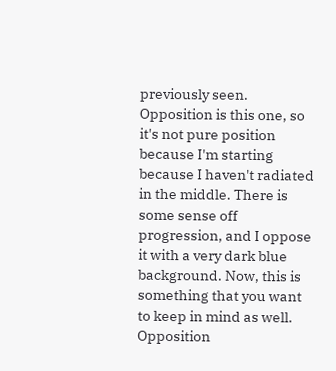previously seen. Opposition is this one, so it's not pure position because I'm starting because I haven't radiated in the middle. There is some sense off progression, and I oppose it with a very dark blue background. Now, this is something that you want to keep in mind as well. Opposition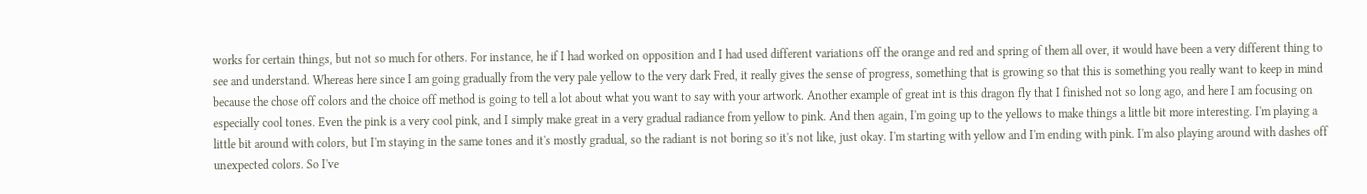works for certain things, but not so much for others. For instance, he if I had worked on opposition and I had used different variations off the orange and red and spring of them all over, it would have been a very different thing to see and understand. Whereas here since I am going gradually from the very pale yellow to the very dark Fred, it really gives the sense of progress, something that is growing so that this is something you really want to keep in mind because the chose off colors and the choice off method is going to tell a lot about what you want to say with your artwork. Another example of great int is this dragon fly that I finished not so long ago, and here I am focusing on especially cool tones. Even the pink is a very cool pink, and I simply make great in a very gradual radiance from yellow to pink. And then again, I'm going up to the yellows to make things a little bit more interesting. I'm playing a little bit around with colors, but I'm staying in the same tones and it's mostly gradual, so the radiant is not boring so it's not like, just okay. I'm starting with yellow and I'm ending with pink. I'm also playing around with dashes off unexpected colors. So I've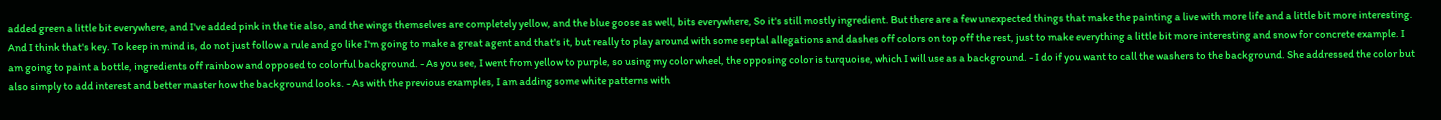added green a little bit everywhere, and I've added pink in the tie also, and the wings themselves are completely yellow, and the blue goose as well, bits everywhere, So it's still mostly ingredient. But there are a few unexpected things that make the painting a live with more life and a little bit more interesting. And I think that's key. To keep in mind is, do not just follow a rule and go like I'm going to make a great agent and that's it, but really to play around with some septal allegations and dashes off colors on top off the rest, just to make everything a little bit more interesting and snow for concrete example. I am going to paint a bottle, ingredients off rainbow and opposed to colorful background. - As you see, I went from yellow to purple, so using my color wheel, the opposing color is turquoise, which I will use as a background. - I do if you want to call the washers to the background. She addressed the color but also simply to add interest and better master how the background looks. - As with the previous examples, I am adding some white patterns with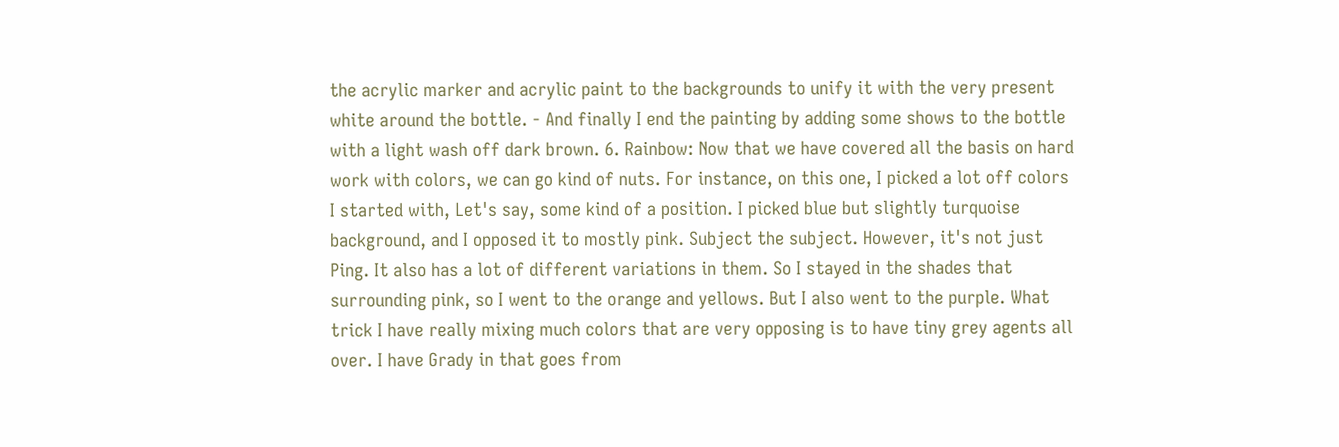the acrylic marker and acrylic paint to the backgrounds to unify it with the very present white around the bottle. - And finally I end the painting by adding some shows to the bottle with a light wash off dark brown. 6. Rainbow: Now that we have covered all the basis on hard work with colors, we can go kind of nuts. For instance, on this one, I picked a lot off colors I started with, Let's say, some kind of a position. I picked blue but slightly turquoise background, and I opposed it to mostly pink. Subject the subject. However, it's not just Ping. It also has a lot of different variations in them. So I stayed in the shades that surrounding pink, so I went to the orange and yellows. But I also went to the purple. What trick I have really mixing much colors that are very opposing is to have tiny grey agents all over. I have Grady in that goes from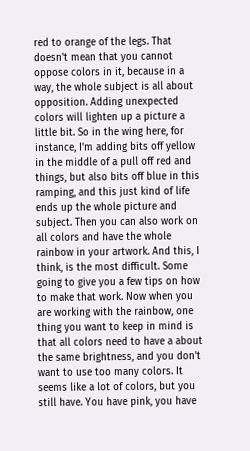red to orange of the legs. That doesn't mean that you cannot oppose colors in it, because in a way, the whole subject is all about opposition. Adding unexpected colors will lighten up a picture a little bit. So in the wing here, for instance, I'm adding bits off yellow in the middle of a pull off red and things, but also bits off blue in this ramping, and this just kind of life ends up the whole picture and subject. Then you can also work on all colors and have the whole rainbow in your artwork. And this, I think, is the most difficult. Some going to give you a few tips on how to make that work. Now when you are working with the rainbow, one thing you want to keep in mind is that all colors need to have a about the same brightness, and you don't want to use too many colors. It seems like a lot of colors, but you still have. You have pink, you have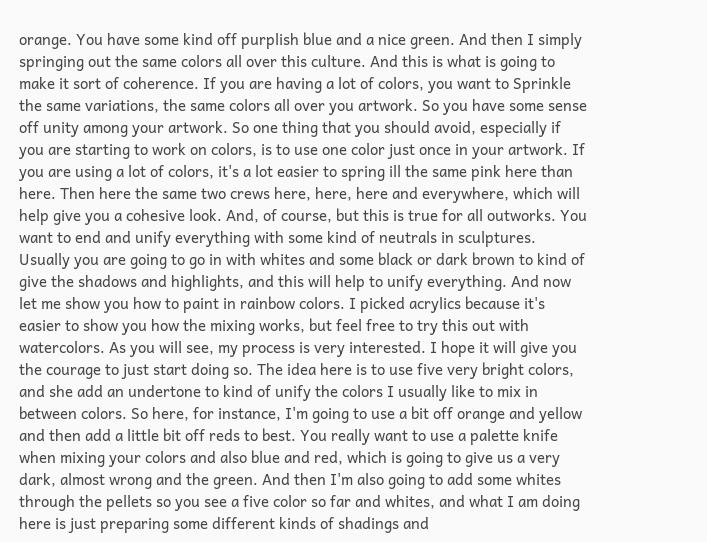orange. You have some kind off purplish blue and a nice green. And then I simply springing out the same colors all over this culture. And this is what is going to make it sort of coherence. If you are having a lot of colors, you want to Sprinkle the same variations, the same colors all over you artwork. So you have some sense off unity among your artwork. So one thing that you should avoid, especially if you are starting to work on colors, is to use one color just once in your artwork. If you are using a lot of colors, it's a lot easier to spring ill the same pink here than here. Then here the same two crews here, here, here and everywhere, which will help give you a cohesive look. And, of course, but this is true for all outworks. You want to end and unify everything with some kind of neutrals in sculptures. Usually you are going to go in with whites and some black or dark brown to kind of give the shadows and highlights, and this will help to unify everything. And now let me show you how to paint in rainbow colors. I picked acrylics because it's easier to show you how the mixing works, but feel free to try this out with watercolors. As you will see, my process is very interested. I hope it will give you the courage to just start doing so. The idea here is to use five very bright colors, and she add an undertone to kind of unify the colors I usually like to mix in between colors. So here, for instance, I'm going to use a bit off orange and yellow and then add a little bit off reds to best. You really want to use a palette knife when mixing your colors and also blue and red, which is going to give us a very dark, almost wrong and the green. And then I'm also going to add some whites through the pellets so you see a five color so far and whites, and what I am doing here is just preparing some different kinds of shadings and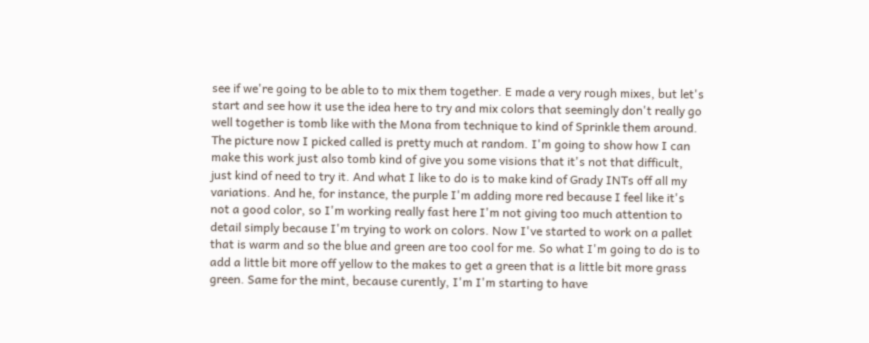see if we're going to be able to to mix them together. E made a very rough mixes, but let's start and see how it use the idea here to try and mix colors that seemingly don't really go well together is tomb like with the Mona from technique to kind of Sprinkle them around. The picture now I picked called is pretty much at random. I'm going to show how I can make this work just also tomb kind of give you some visions that it's not that difficult, just kind of need to try it. And what I like to do is to make kind of Grady INTs off all my variations. And he, for instance, the purple I'm adding more red because I feel like it's not a good color, so I'm working really fast here I'm not giving too much attention to detail simply because I'm trying to work on colors. Now I've started to work on a pallet that is warm and so the blue and green are too cool for me. So what I'm going to do is to add a little bit more off yellow to the makes to get a green that is a little bit more grass green. Same for the mint, because curently, I'm I'm starting to have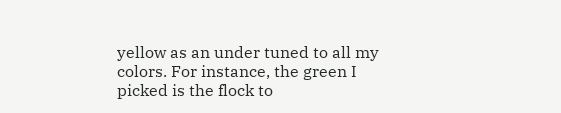yellow as an under tuned to all my colors. For instance, the green I picked is the flock to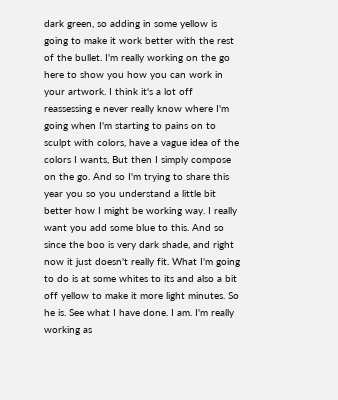dark green, so adding in some yellow is going to make it work better with the rest of the bullet. I'm really working on the go here to show you how you can work in your artwork. I think it's a lot off reassessing e never really know where I'm going when I'm starting to pains on to sculpt with colors, have a vague idea of the colors I wants, But then I simply compose on the go. And so I'm trying to share this year you so you understand a little bit better how I might be working way. I really want you add some blue to this. And so since the boo is very dark shade, and right now it just doesn't really fit. What I'm going to do is at some whites to its and also a bit off yellow to make it more light minutes. So he is. See what I have done. I am. I'm really working as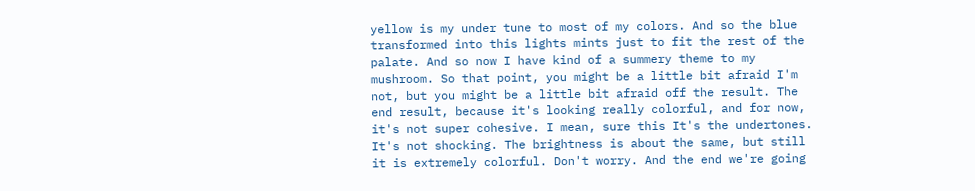yellow is my under tune to most of my colors. And so the blue transformed into this lights mints just to fit the rest of the palate. And so now I have kind of a summery theme to my mushroom. So that point, you might be a little bit afraid I'm not, but you might be a little bit afraid off the result. The end result, because it's looking really colorful, and for now, it's not super cohesive. I mean, sure this It's the undertones. It's not shocking. The brightness is about the same, but still it is extremely colorful. Don't worry. And the end we're going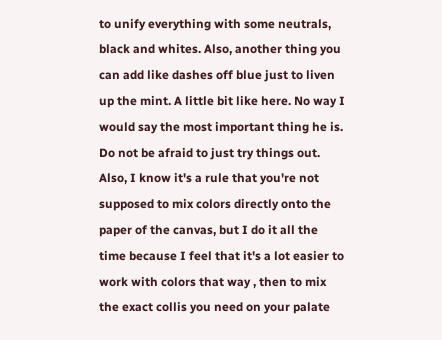to unify everything with some neutrals, black and whites. Also, another thing you can add like dashes off blue just to liven up the mint. A little bit like here. No way I would say the most important thing he is. Do not be afraid to just try things out. Also, I know it's a rule that you're not supposed to mix colors directly onto the paper of the canvas, but I do it all the time because I feel that it's a lot easier to work with colors that way , then to mix the exact collis you need on your palate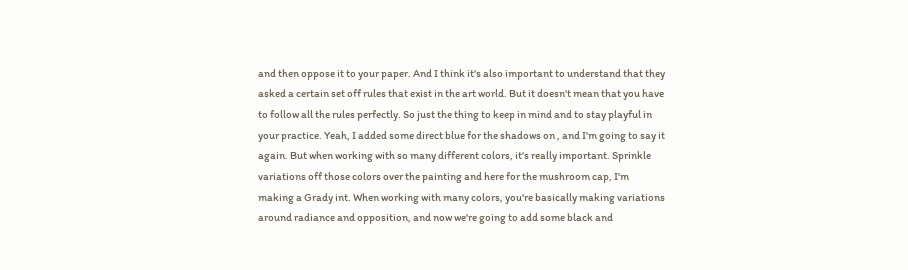and then oppose it to your paper. And I think it's also important to understand that they asked a certain set off rules that exist in the art world. But it doesn't mean that you have to follow all the rules perfectly. So just the thing to keep in mind and to stay playful in your practice. Yeah, I added some direct blue for the shadows on , and I'm going to say it again. But when working with so many different colors, it's really important. Sprinkle variations off those colors over the painting and here for the mushroom cap, I'm making a Grady int. When working with many colors, you're basically making variations around radiance and opposition, and now we're going to add some black and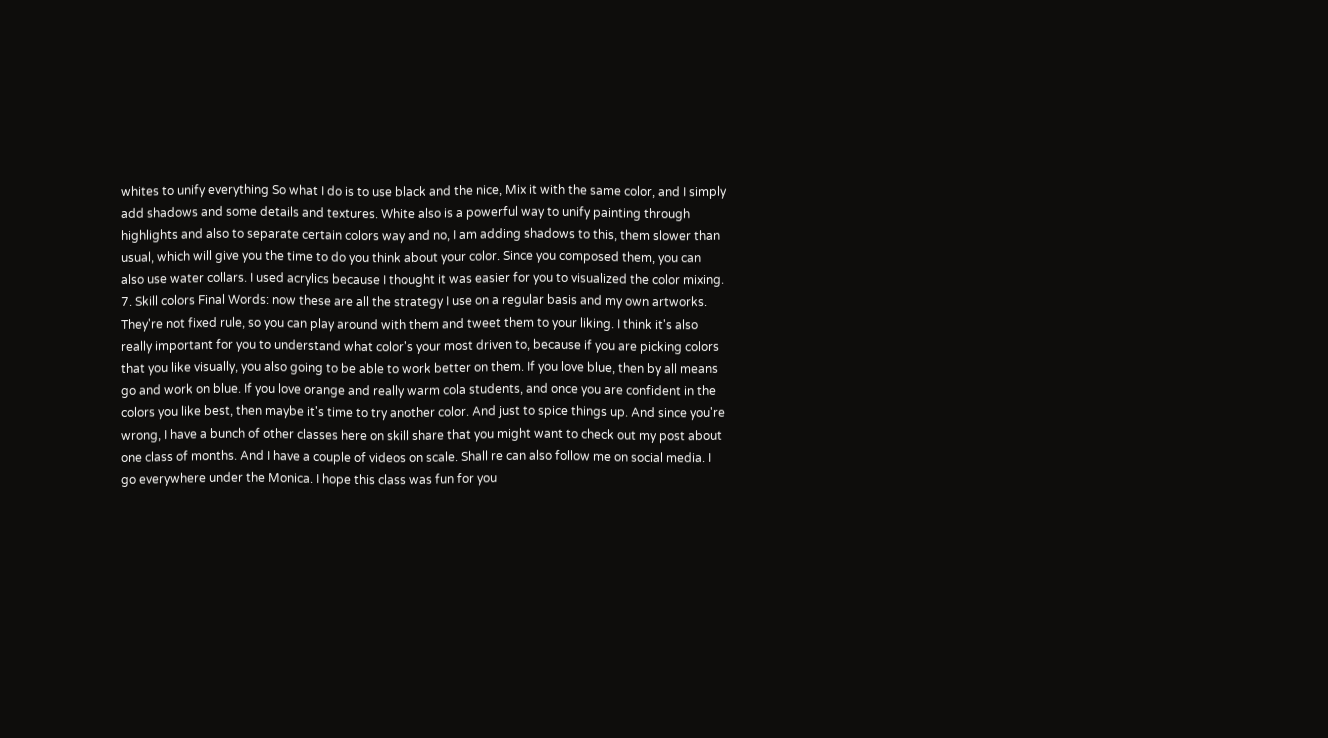whites to unify everything So what I do is to use black and the nice, Mix it with the same color, and I simply add shadows and some details and textures. White also is a powerful way to unify painting through highlights and also to separate certain colors way and no, I am adding shadows to this, them slower than usual, which will give you the time to do you think about your color. Since you composed them, you can also use water collars. I used acrylics because I thought it was easier for you to visualized the color mixing. 7. Skill colors Final Words: now these are all the strategy I use on a regular basis and my own artworks. They're not fixed rule, so you can play around with them and tweet them to your liking. I think it's also really important for you to understand what color's your most driven to, because if you are picking colors that you like visually, you also going to be able to work better on them. If you love blue, then by all means go and work on blue. If you love orange and really warm cola students, and once you are confident in the colors you like best, then maybe it's time to try another color. And just to spice things up. And since you're wrong, I have a bunch of other classes here on skill share that you might want to check out my post about one class of months. And I have a couple of videos on scale. Shall re can also follow me on social media. I go everywhere under the Monica. I hope this class was fun for you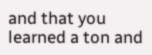and that you learned a ton and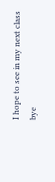I hope to see in my next class bye